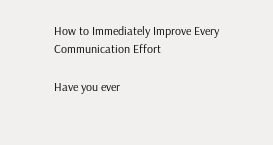How to Immediately Improve Every Communication Effort

Have you ever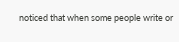noticed that when some people write or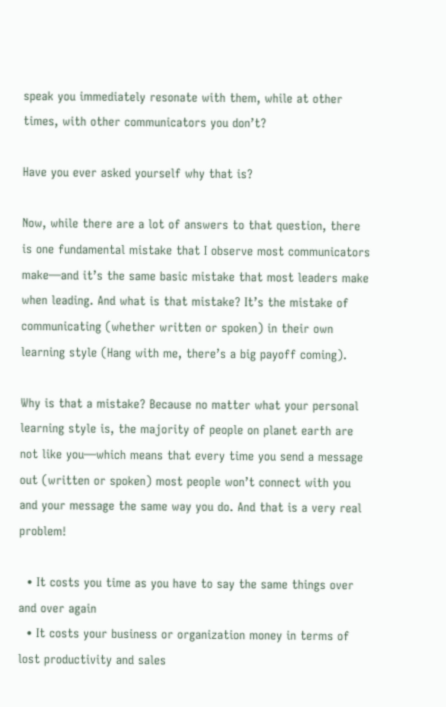speak you immediately resonate with them, while at other times, with other communicators you don’t?

Have you ever asked yourself why that is?

Now, while there are a lot of answers to that question, there is one fundamental mistake that I observe most communicators make—and it’s the same basic mistake that most leaders make when leading. And what is that mistake? It’s the mistake of communicating (whether written or spoken) in their own learning style (Hang with me, there’s a big payoff coming).

Why is that a mistake? Because no matter what your personal learning style is, the majority of people on planet earth are not like you—which means that every time you send a message out (written or spoken) most people won’t connect with you and your message the same way you do. And that is a very real problem!

  • It costs you time as you have to say the same things over and over again
  • It costs your business or organization money in terms of lost productivity and sales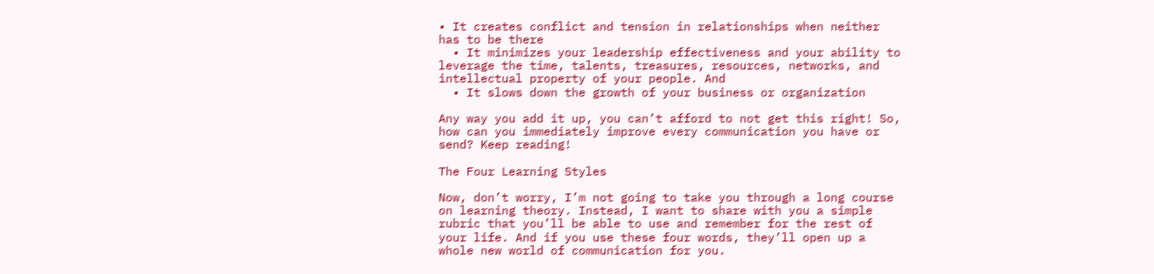• It creates conflict and tension in relationships when neither has to be there
  • It minimizes your leadership effectiveness and your ability to leverage the time, talents, treasures, resources, networks, and intellectual property of your people. And
  • It slows down the growth of your business or organization

Any way you add it up, you can’t afford to not get this right! So, how can you immediately improve every communication you have or send? Keep reading!

The Four Learning Styles

Now, don’t worry, I’m not going to take you through a long course on learning theory. Instead, I want to share with you a simple rubric that you’ll be able to use and remember for the rest of your life. And if you use these four words, they’ll open up a whole new world of communication for you.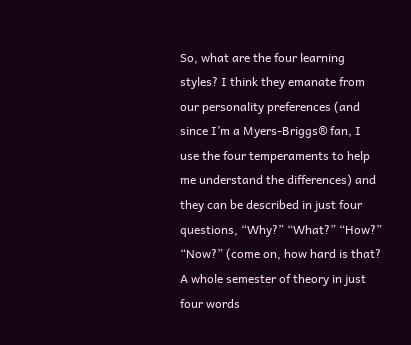So, what are the four learning styles? I think they emanate from our personality preferences (and since I’m a Myers-Briggs® fan, I use the four temperaments to help me understand the differences) and they can be described in just four questions, “Why?” “What?” “How?” “Now?” (come on, how hard is that? A whole semester of theory in just four words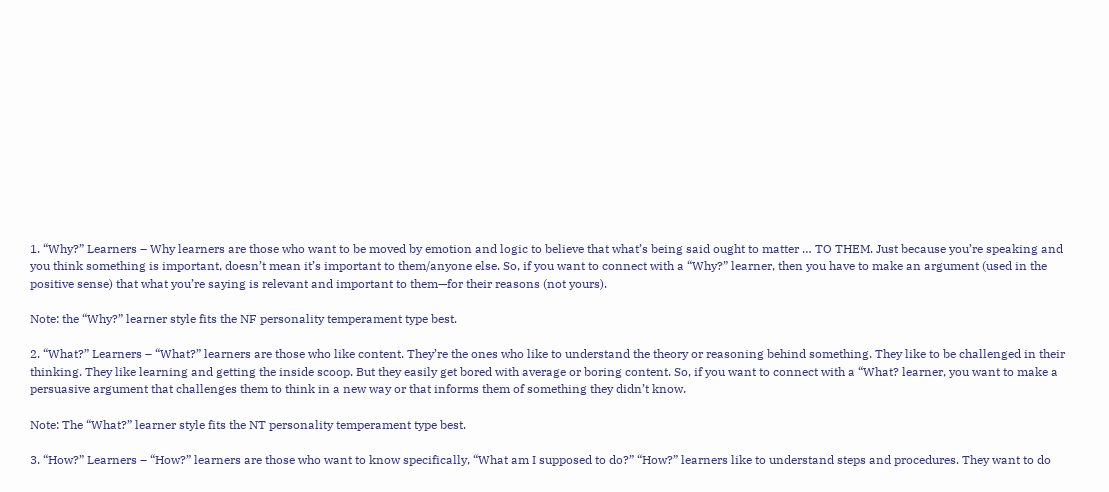1. “Why?” Learners – Why learners are those who want to be moved by emotion and logic to believe that what’s being said ought to matter … TO THEM. Just because you’re speaking and you think something is important, doesn’t mean it’s important to them/anyone else. So, if you want to connect with a “Why?” learner, then you have to make an argument (used in the positive sense) that what you’re saying is relevant and important to them—for their reasons (not yours).

Note: the “Why?” learner style fits the NF personality temperament type best.

2. “What?” Learners – “What?” learners are those who like content. They’re the ones who like to understand the theory or reasoning behind something. They like to be challenged in their thinking. They like learning and getting the inside scoop. But they easily get bored with average or boring content. So, if you want to connect with a “What? learner, you want to make a persuasive argument that challenges them to think in a new way or that informs them of something they didn’t know.

Note: The “What?” learner style fits the NT personality temperament type best.

3. “How?” Learners – “How?” learners are those who want to know specifically, “What am I supposed to do?” “How?” learners like to understand steps and procedures. They want to do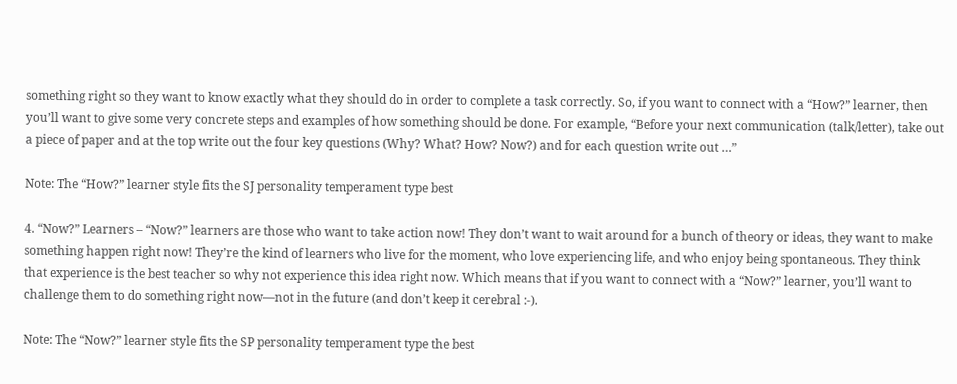something right so they want to know exactly what they should do in order to complete a task correctly. So, if you want to connect with a “How?” learner, then you’ll want to give some very concrete steps and examples of how something should be done. For example, “Before your next communication (talk/letter), take out a piece of paper and at the top write out the four key questions (Why? What? How? Now?) and for each question write out …”

Note: The “How?” learner style fits the SJ personality temperament type best

4. “Now?” Learners – “Now?” learners are those who want to take action now! They don’t want to wait around for a bunch of theory or ideas, they want to make something happen right now! They’re the kind of learners who live for the moment, who love experiencing life, and who enjoy being spontaneous. They think that experience is the best teacher so why not experience this idea right now. Which means that if you want to connect with a “Now?” learner, you’ll want to challenge them to do something right now—not in the future (and don’t keep it cerebral :-).

Note: The “Now?” learner style fits the SP personality temperament type the best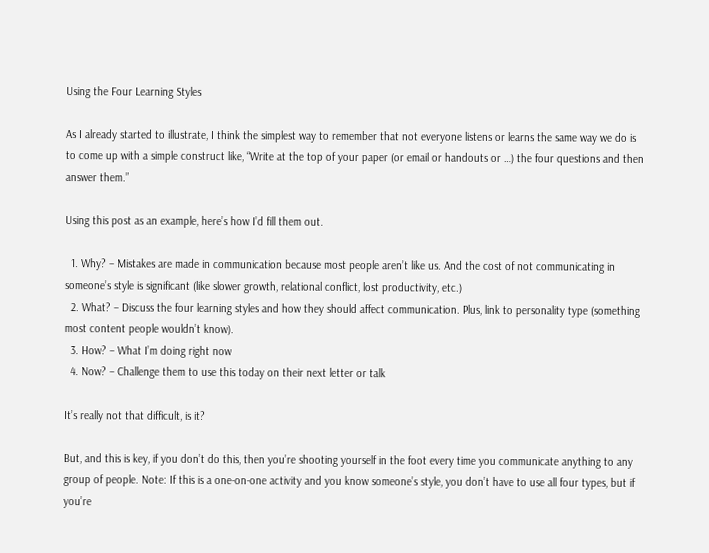Using the Four Learning Styles

As I already started to illustrate, I think the simplest way to remember that not everyone listens or learns the same way we do is to come up with a simple construct like, “Write at the top of your paper (or email or handouts or …) the four questions and then answer them.”

Using this post as an example, here’s how I’d fill them out.

  1. Why? – Mistakes are made in communication because most people aren’t like us. And the cost of not communicating in someone’s style is significant (like slower growth, relational conflict, lost productivity, etc.)
  2. What? – Discuss the four learning styles and how they should affect communication. Plus, link to personality type (something most content people wouldn’t know).
  3. How? – What I’m doing right now
  4. Now? – Challenge them to use this today on their next letter or talk

It’s really not that difficult, is it?

But, and this is key, if you don’t do this, then you’re shooting yourself in the foot every time you communicate anything to any group of people. Note: If this is a one-on-one activity and you know someone’s style, you don’t have to use all four types, but if you’re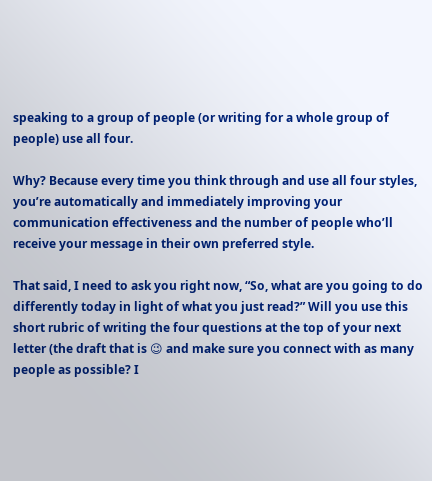speaking to a group of people (or writing for a whole group of people) use all four.

Why? Because every time you think through and use all four styles, you’re automatically and immediately improving your communication effectiveness and the number of people who’ll receive your message in their own preferred style.

That said, I need to ask you right now, “So, what are you going to do differently today in light of what you just read?” Will you use this short rubric of writing the four questions at the top of your next letter (the draft that is 😉 and make sure you connect with as many people as possible? I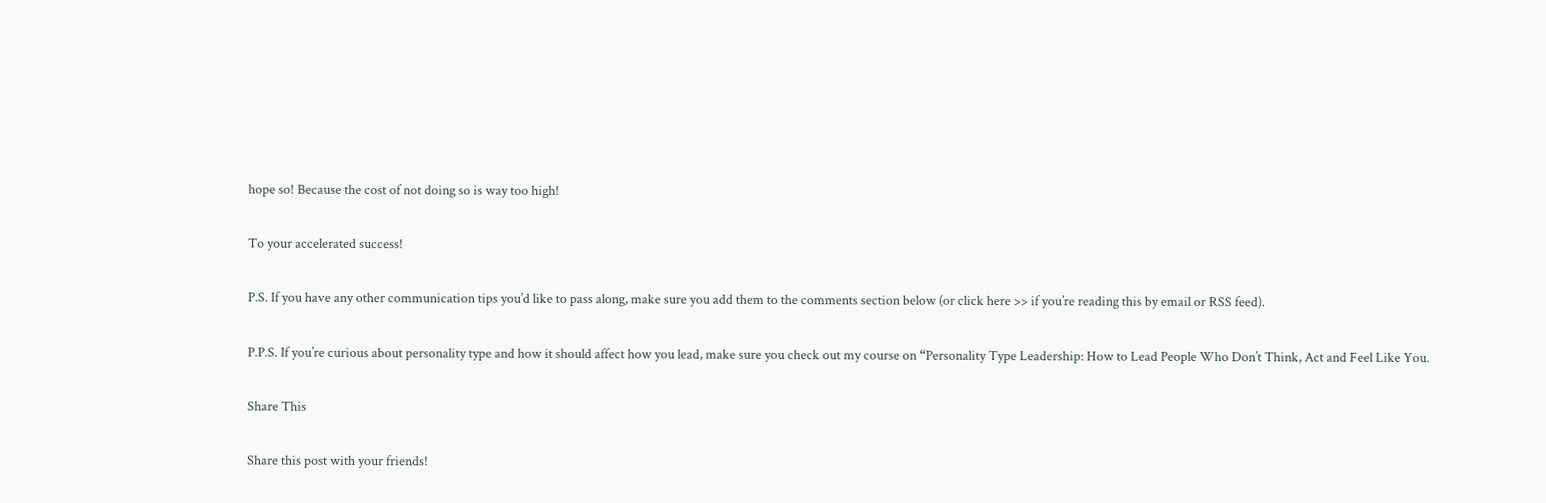hope so! Because the cost of not doing so is way too high!

To your accelerated success!

P.S. If you have any other communication tips you’d like to pass along, make sure you add them to the comments section below (or click here >> if you’re reading this by email or RSS feed).

P.P.S. If you’re curious about personality type and how it should affect how you lead, make sure you check out my course on “Personality Type Leadership: How to Lead People Who Don’t Think, Act and Feel Like You.

Share This

Share this post with your friends!